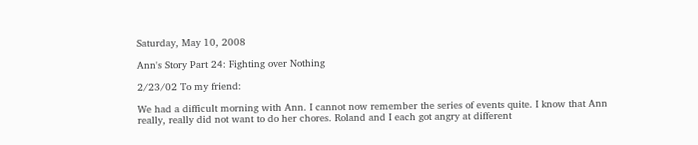Saturday, May 10, 2008

Ann's Story Part 24: Fighting over Nothing

2/23/02 To my friend:

We had a difficult morning with Ann. I cannot now remember the series of events quite. I know that Ann really, really did not want to do her chores. Roland and I each got angry at different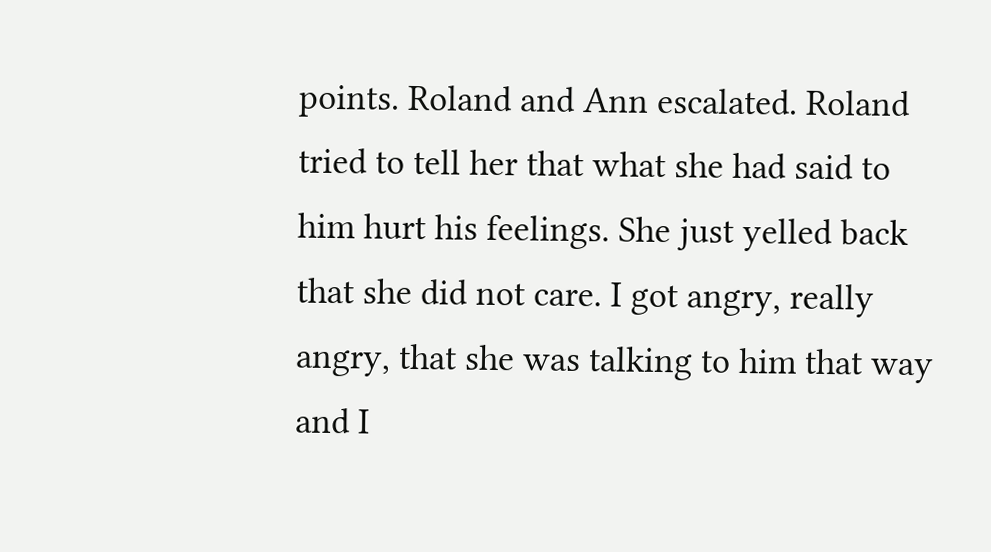points. Roland and Ann escalated. Roland tried to tell her that what she had said to him hurt his feelings. She just yelled back that she did not care. I got angry, really angry, that she was talking to him that way and I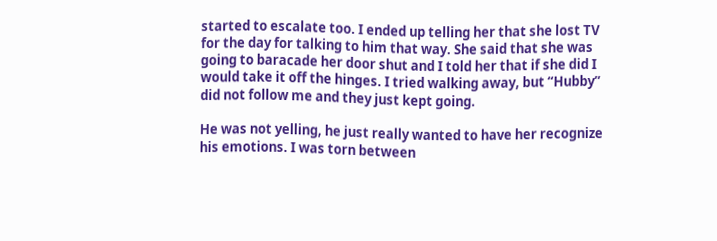started to escalate too. I ended up telling her that she lost TV for the day for talking to him that way. She said that she was going to baracade her door shut and I told her that if she did I would take it off the hinges. I tried walking away, but “Hubby” did not follow me and they just kept going.

He was not yelling, he just really wanted to have her recognize his emotions. I was torn between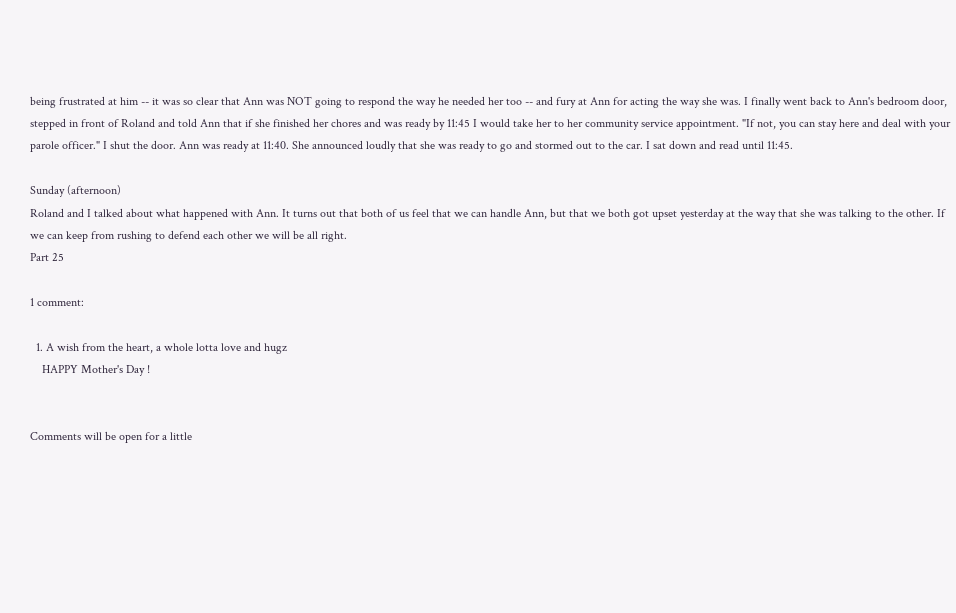being frustrated at him -- it was so clear that Ann was NOT going to respond the way he needed her too -- and fury at Ann for acting the way she was. I finally went back to Ann's bedroom door, stepped in front of Roland and told Ann that if she finished her chores and was ready by 11:45 I would take her to her community service appointment. "If not, you can stay here and deal with your parole officer." I shut the door. Ann was ready at 11:40. She announced loudly that she was ready to go and stormed out to the car. I sat down and read until 11:45.

Sunday (afternoon)
Roland and I talked about what happened with Ann. It turns out that both of us feel that we can handle Ann, but that we both got upset yesterday at the way that she was talking to the other. If we can keep from rushing to defend each other we will be all right.
Part 25

1 comment:

  1. A wish from the heart, a whole lotta love and hugz
    HAPPY Mother's Day !


Comments will be open for a little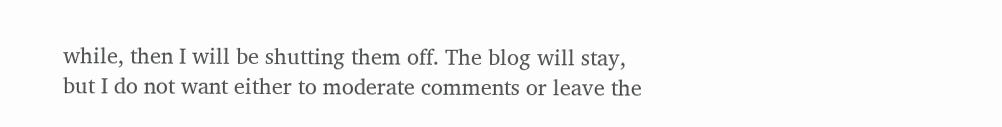while, then I will be shutting them off. The blog will stay, but I do not want either to moderate comments or leave the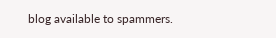blog available to spammers.